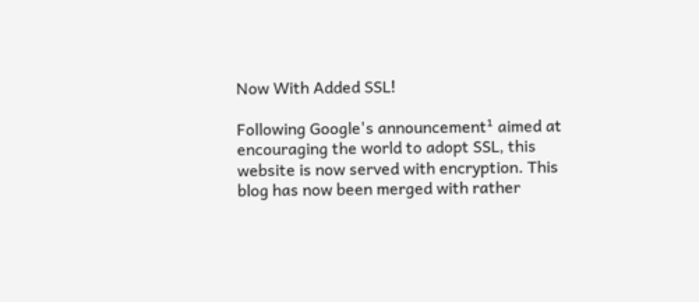Now With Added SSL!

Following Google's announcement¹ aimed at encouraging the world to adopt SSL, this website is now served with encryption. This blog has now been merged with rather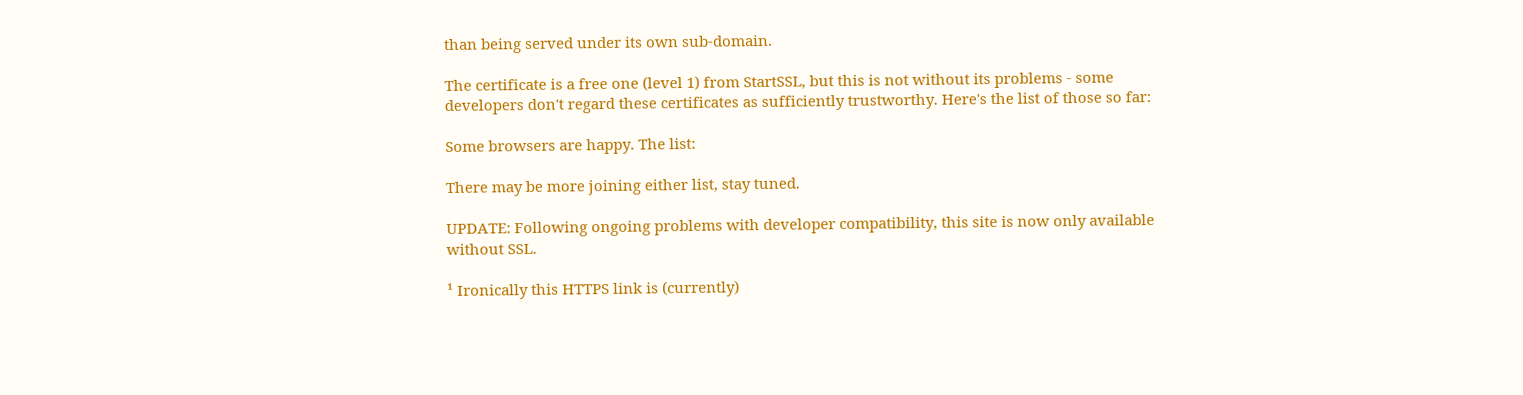than being served under its own sub-domain.

The certificate is a free one (level 1) from StartSSL, but this is not without its problems - some developers don't regard these certificates as sufficiently trustworthy. Here's the list of those so far:

Some browsers are happy. The list:

There may be more joining either list, stay tuned.

UPDATE: Following ongoing problems with developer compatibility, this site is now only available without SSL.

¹ Ironically this HTTPS link is (currently)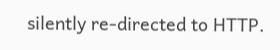silently re-directed to HTTP.